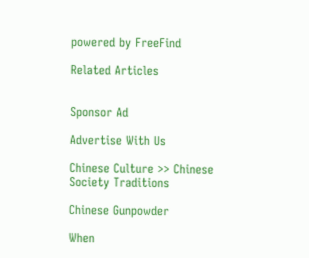powered by FreeFind

Related Articles


Sponsor Ad

Advertise With Us

Chinese Culture >> Chinese Society Traditions

Chinese Gunpowder

When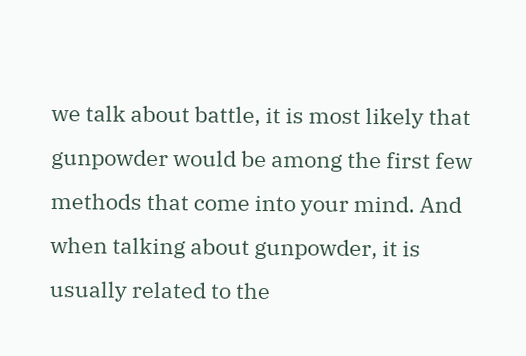we talk about battle, it is most likely that gunpowder would be among the first few methods that come into your mind. And when talking about gunpowder, it is usually related to the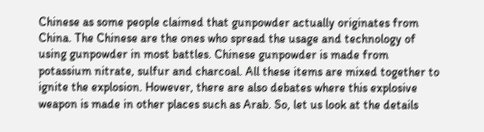Chinese as some people claimed that gunpowder actually originates from China. The Chinese are the ones who spread the usage and technology of using gunpowder in most battles. Chinese gunpowder is made from potassium nitrate, sulfur and charcoal. All these items are mixed together to ignite the explosion. However, there are also debates where this explosive weapon is made in other places such as Arab. So, let us look at the details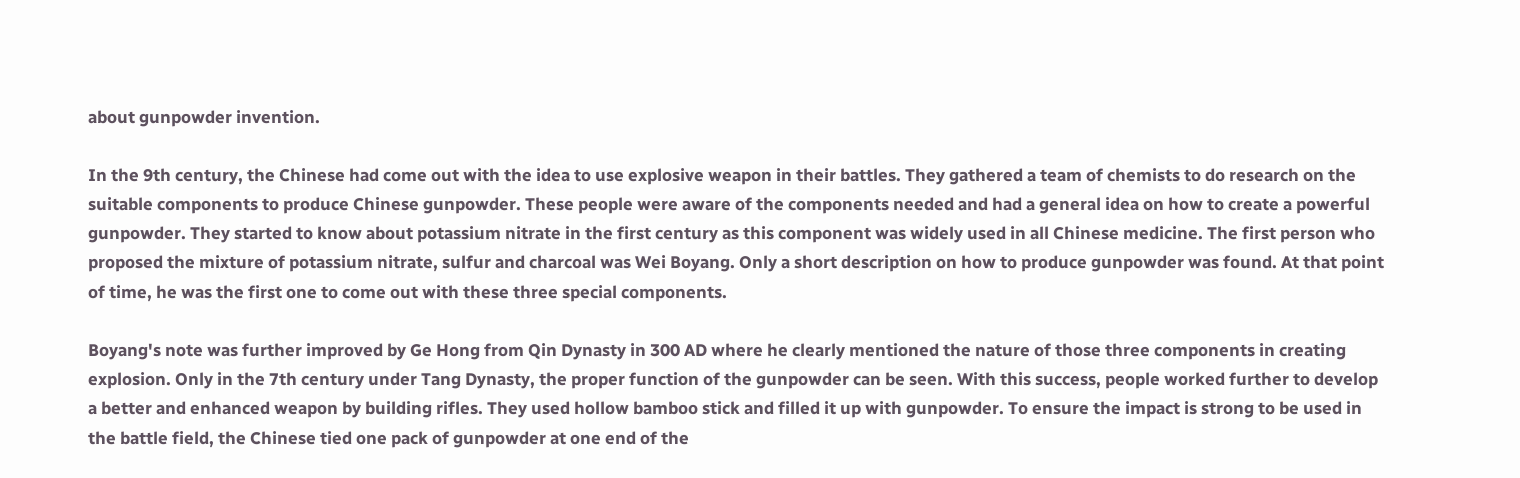about gunpowder invention.

In the 9th century, the Chinese had come out with the idea to use explosive weapon in their battles. They gathered a team of chemists to do research on the suitable components to produce Chinese gunpowder. These people were aware of the components needed and had a general idea on how to create a powerful gunpowder. They started to know about potassium nitrate in the first century as this component was widely used in all Chinese medicine. The first person who proposed the mixture of potassium nitrate, sulfur and charcoal was Wei Boyang. Only a short description on how to produce gunpowder was found. At that point of time, he was the first one to come out with these three special components.

Boyang's note was further improved by Ge Hong from Qin Dynasty in 300 AD where he clearly mentioned the nature of those three components in creating explosion. Only in the 7th century under Tang Dynasty, the proper function of the gunpowder can be seen. With this success, people worked further to develop a better and enhanced weapon by building rifles. They used hollow bamboo stick and filled it up with gunpowder. To ensure the impact is strong to be used in the battle field, the Chinese tied one pack of gunpowder at one end of the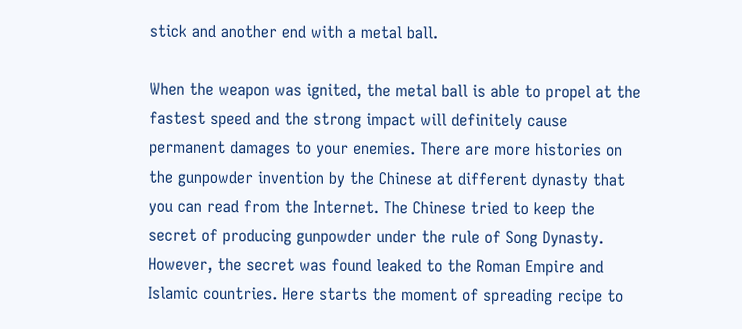stick and another end with a metal ball.

When the weapon was ignited, the metal ball is able to propel at the fastest speed and the strong impact will definitely cause permanent damages to your enemies. There are more histories on the gunpowder invention by the Chinese at different dynasty that you can read from the Internet. The Chinese tried to keep the secret of producing gunpowder under the rule of Song Dynasty. However, the secret was found leaked to the Roman Empire and Islamic countries. Here starts the moment of spreading recipe to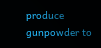produce gunpowder to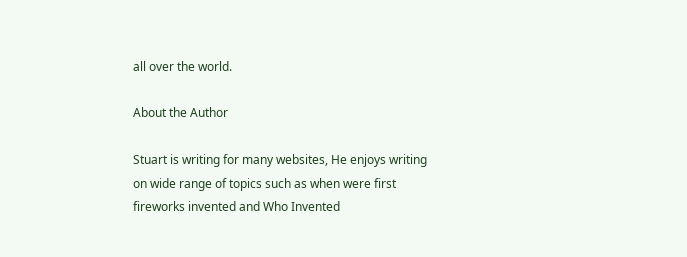all over the world.

About the Author

Stuart is writing for many websites, He enjoys writing on wide range of topics such as when were first fireworks invented and Who Invented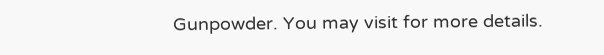Gunpowder. You may visit for more details.